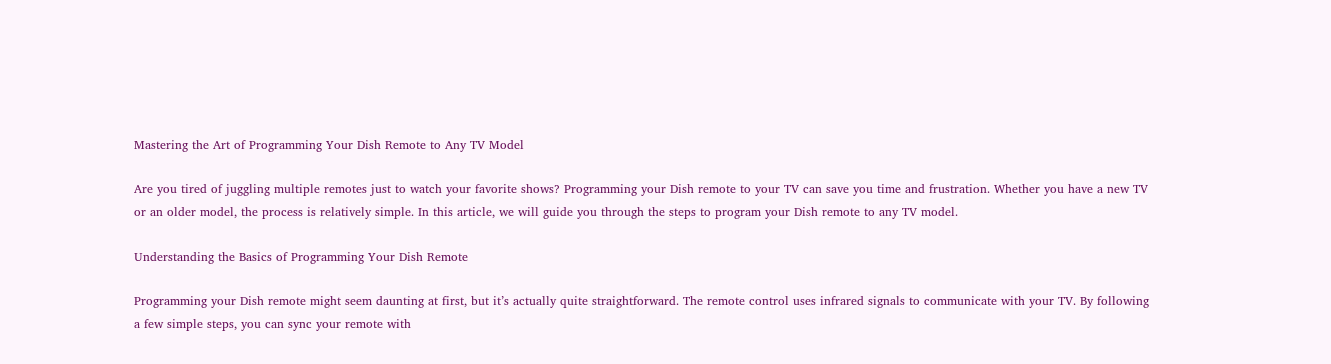Mastering the Art of Programming Your Dish Remote to Any TV Model

Are you tired of juggling multiple remotes just to watch your favorite shows? Programming your Dish remote to your TV can save you time and frustration. Whether you have a new TV or an older model, the process is relatively simple. In this article, we will guide you through the steps to program your Dish remote to any TV model.

Understanding the Basics of Programming Your Dish Remote

Programming your Dish remote might seem daunting at first, but it’s actually quite straightforward. The remote control uses infrared signals to communicate with your TV. By following a few simple steps, you can sync your remote with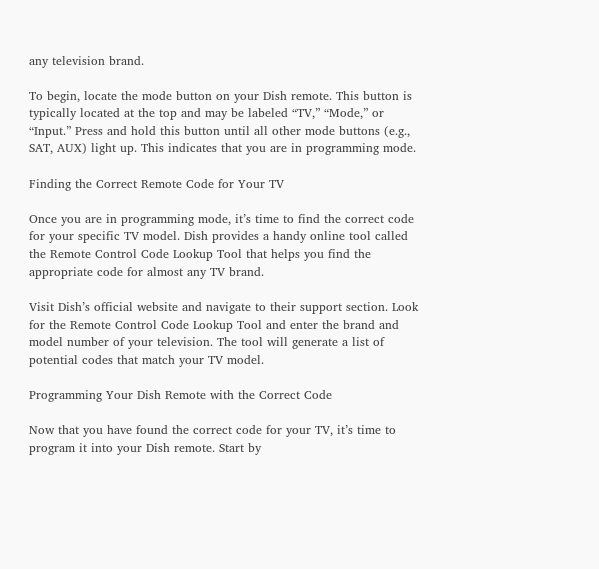any television brand.

To begin, locate the mode button on your Dish remote. This button is typically located at the top and may be labeled “TV,” “Mode,” or “Input.” Press and hold this button until all other mode buttons (e.g., SAT, AUX) light up. This indicates that you are in programming mode.

Finding the Correct Remote Code for Your TV

Once you are in programming mode, it’s time to find the correct code for your specific TV model. Dish provides a handy online tool called the Remote Control Code Lookup Tool that helps you find the appropriate code for almost any TV brand.

Visit Dish’s official website and navigate to their support section. Look for the Remote Control Code Lookup Tool and enter the brand and model number of your television. The tool will generate a list of potential codes that match your TV model.

Programming Your Dish Remote with the Correct Code

Now that you have found the correct code for your TV, it’s time to program it into your Dish remote. Start by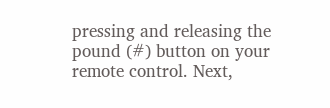pressing and releasing the pound (#) button on your remote control. Next,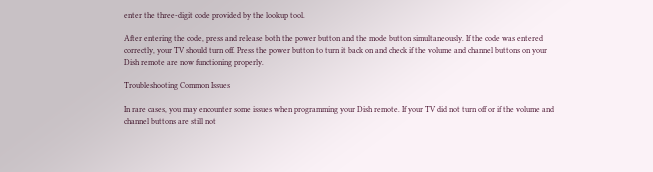enter the three-digit code provided by the lookup tool.

After entering the code, press and release both the power button and the mode button simultaneously. If the code was entered correctly, your TV should turn off. Press the power button to turn it back on and check if the volume and channel buttons on your Dish remote are now functioning properly.

Troubleshooting Common Issues

In rare cases, you may encounter some issues when programming your Dish remote. If your TV did not turn off or if the volume and channel buttons are still not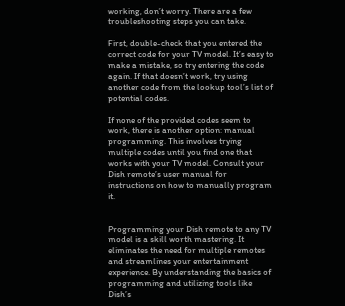working, don’t worry. There are a few troubleshooting steps you can take.

First, double-check that you entered the correct code for your TV model. It’s easy to make a mistake, so try entering the code again. If that doesn’t work, try using another code from the lookup tool’s list of potential codes.

If none of the provided codes seem to work, there is another option: manual programming. This involves trying multiple codes until you find one that works with your TV model. Consult your Dish remote’s user manual for instructions on how to manually program it.


Programming your Dish remote to any TV model is a skill worth mastering. It eliminates the need for multiple remotes and streamlines your entertainment experience. By understanding the basics of programming and utilizing tools like Dish’s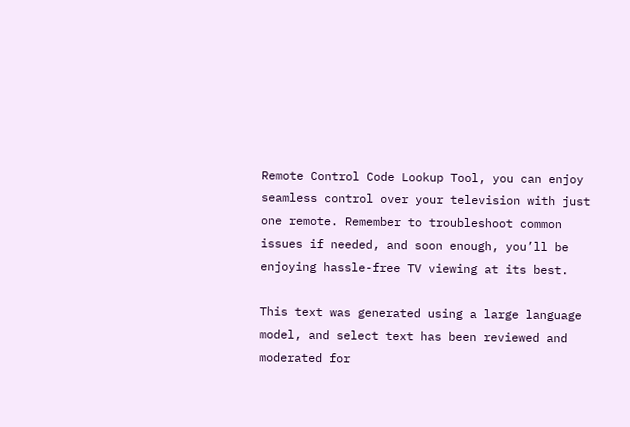Remote Control Code Lookup Tool, you can enjoy seamless control over your television with just one remote. Remember to troubleshoot common issues if needed, and soon enough, you’ll be enjoying hassle-free TV viewing at its best.

This text was generated using a large language model, and select text has been reviewed and moderated for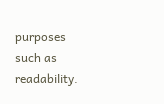purposes such as readability.